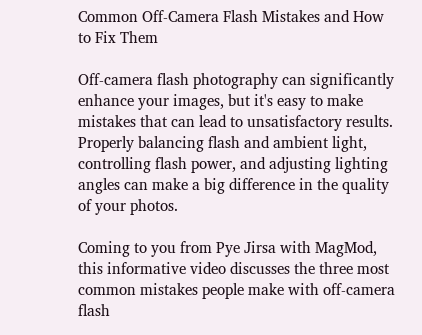Common Off-Camera Flash Mistakes and How to Fix Them

Off-camera flash photography can significantly enhance your images, but it's easy to make mistakes that can lead to unsatisfactory results. Properly balancing flash and ambient light, controlling flash power, and adjusting lighting angles can make a big difference in the quality of your photos.

Coming to you from Pye Jirsa with MagMod, this informative video discusses the three most common mistakes people make with off-camera flash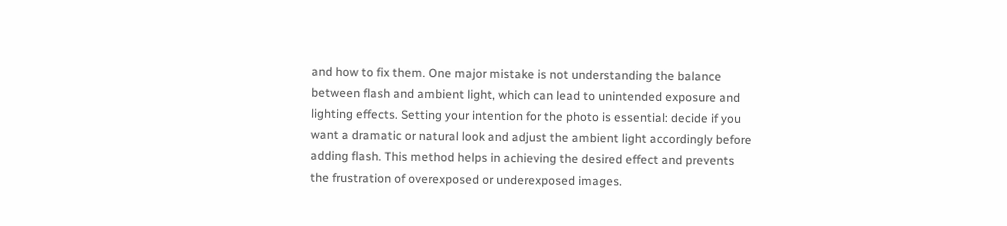and how to fix them. One major mistake is not understanding the balance between flash and ambient light, which can lead to unintended exposure and lighting effects. Setting your intention for the photo is essential: decide if you want a dramatic or natural look and adjust the ambient light accordingly before adding flash. This method helps in achieving the desired effect and prevents the frustration of overexposed or underexposed images.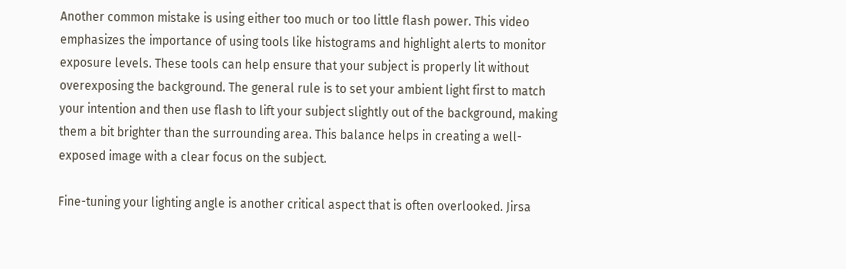Another common mistake is using either too much or too little flash power. This video emphasizes the importance of using tools like histograms and highlight alerts to monitor exposure levels. These tools can help ensure that your subject is properly lit without overexposing the background. The general rule is to set your ambient light first to match your intention and then use flash to lift your subject slightly out of the background, making them a bit brighter than the surrounding area. This balance helps in creating a well-exposed image with a clear focus on the subject.

Fine-tuning your lighting angle is another critical aspect that is often overlooked. Jirsa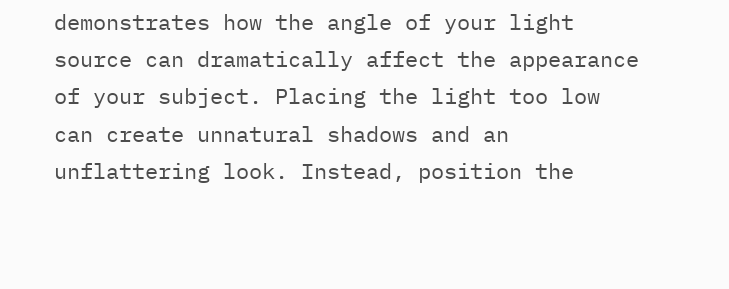demonstrates how the angle of your light source can dramatically affect the appearance of your subject. Placing the light too low can create unnatural shadows and an unflattering look. Instead, position the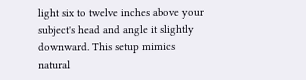light six to twelve inches above your subject's head and angle it slightly downward. This setup mimics natural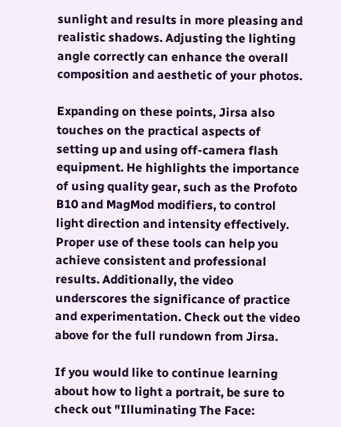sunlight and results in more pleasing and realistic shadows. Adjusting the lighting angle correctly can enhance the overall composition and aesthetic of your photos.

Expanding on these points, Jirsa also touches on the practical aspects of setting up and using off-camera flash equipment. He highlights the importance of using quality gear, such as the Profoto B10 and MagMod modifiers, to control light direction and intensity effectively. Proper use of these tools can help you achieve consistent and professional results. Additionally, the video underscores the significance of practice and experimentation. Check out the video above for the full rundown from Jirsa.

If you would like to continue learning about how to light a portrait, be sure to check out "Illuminating The Face: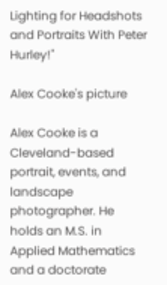Lighting for Headshots and Portraits With Peter Hurley!"

Alex Cooke's picture

Alex Cooke is a Cleveland-based portrait, events, and landscape photographer. He holds an M.S. in Applied Mathematics and a doctorate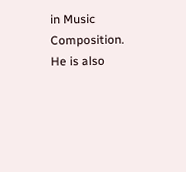in Music Composition. He is also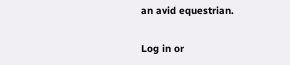an avid equestrian.

Log in or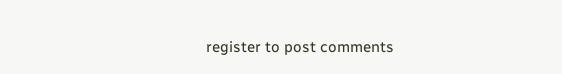register to post comments